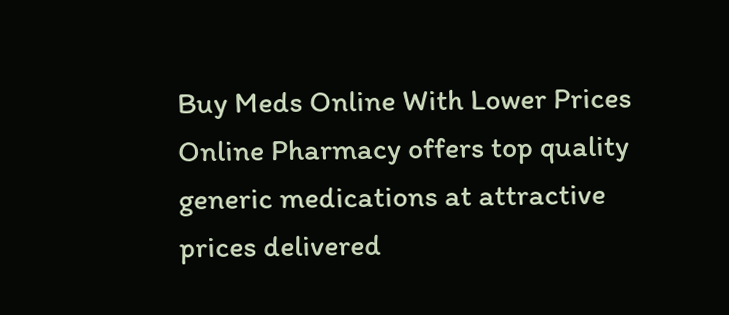Buy Meds Online With Lower Prices
Online Pharmacy offers top quality generic medications at attractive prices delivered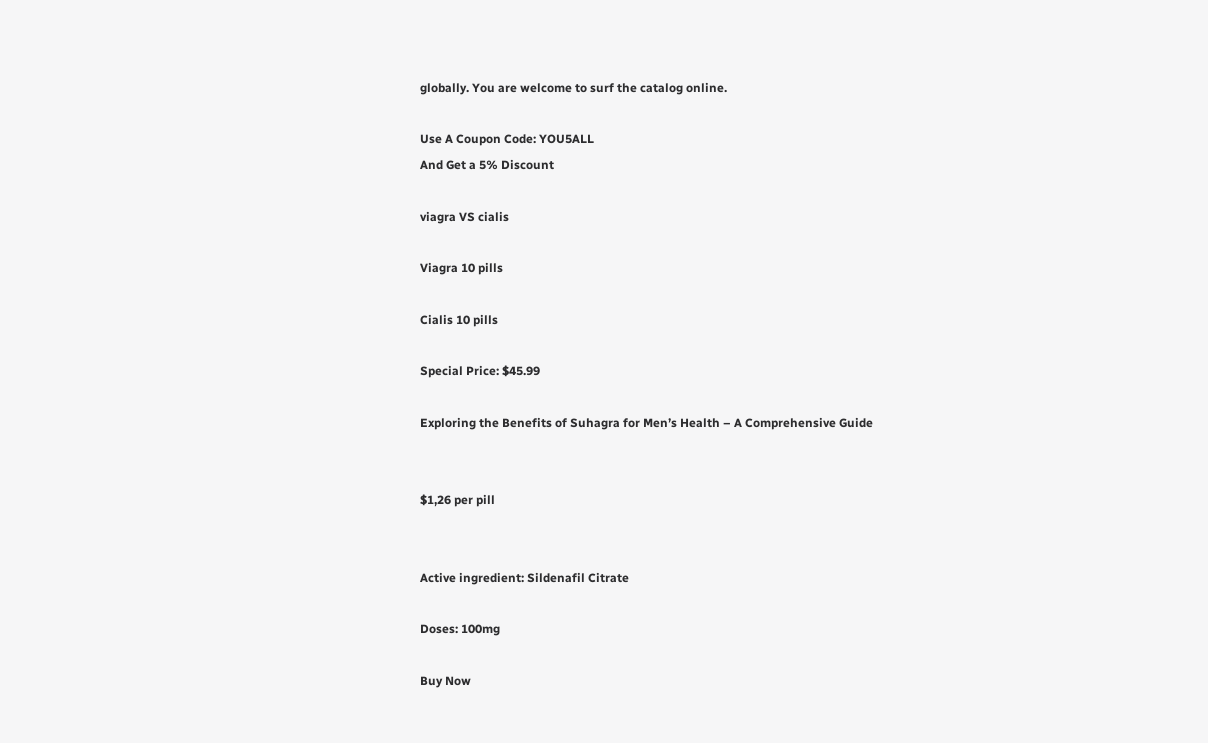globally. You are welcome to surf the catalog online.

Use A Coupon Code: YOU5ALL
And Get a 5% Discount

viagra VS cialis

Viagra 10 pills

Cialis 10 pills

Special Price: $45.99

Exploring the Benefits of Suhagra for Men’s Health – A Comprehensive Guide


$1,26 per pill


Active ingredient: Sildenafil Citrate

Doses: 100mg

Buy Now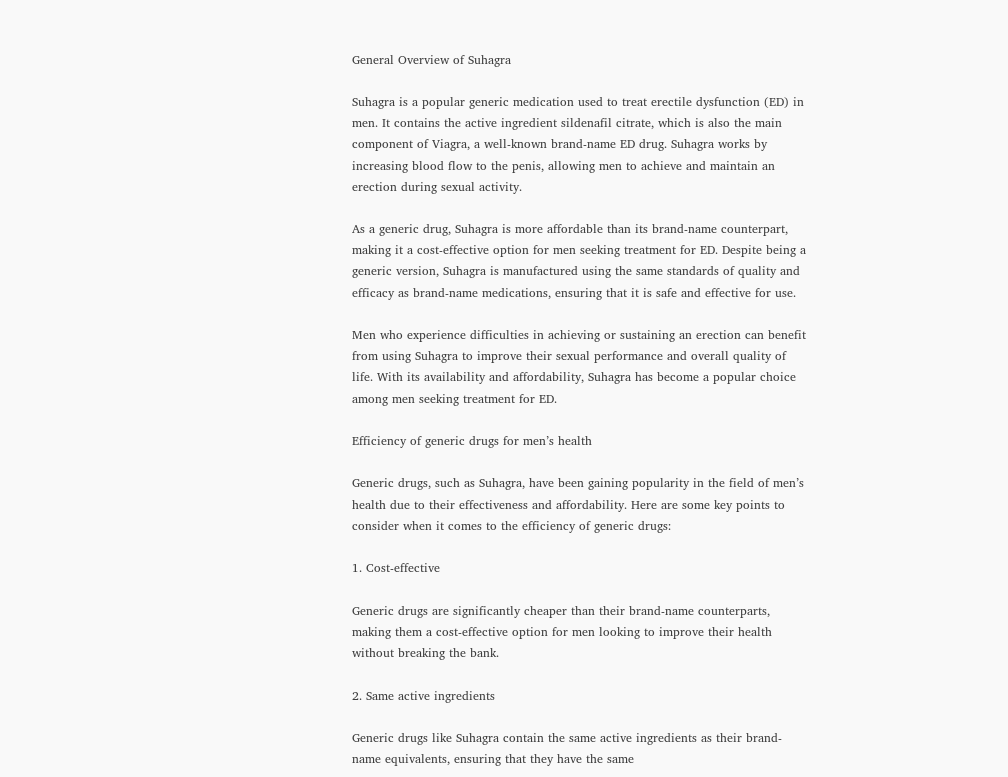General Overview of Suhagra

Suhagra is a popular generic medication used to treat erectile dysfunction (ED) in men. It contains the active ingredient sildenafil citrate, which is also the main component of Viagra, a well-known brand-name ED drug. Suhagra works by increasing blood flow to the penis, allowing men to achieve and maintain an erection during sexual activity.

As a generic drug, Suhagra is more affordable than its brand-name counterpart, making it a cost-effective option for men seeking treatment for ED. Despite being a generic version, Suhagra is manufactured using the same standards of quality and efficacy as brand-name medications, ensuring that it is safe and effective for use.

Men who experience difficulties in achieving or sustaining an erection can benefit from using Suhagra to improve their sexual performance and overall quality of life. With its availability and affordability, Suhagra has become a popular choice among men seeking treatment for ED.

Efficiency of generic drugs for men’s health

Generic drugs, such as Suhagra, have been gaining popularity in the field of men’s health due to their effectiveness and affordability. Here are some key points to consider when it comes to the efficiency of generic drugs:

1. Cost-effective

Generic drugs are significantly cheaper than their brand-name counterparts, making them a cost-effective option for men looking to improve their health without breaking the bank.

2. Same active ingredients

Generic drugs like Suhagra contain the same active ingredients as their brand-name equivalents, ensuring that they have the same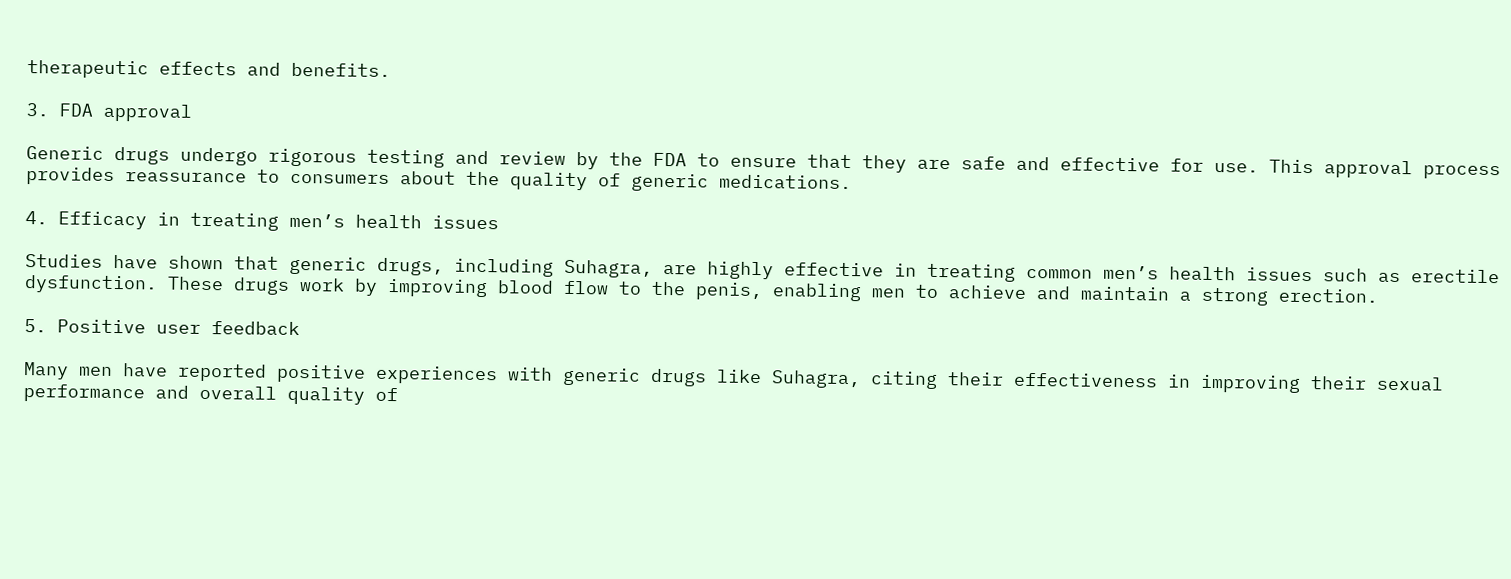therapeutic effects and benefits.

3. FDA approval

Generic drugs undergo rigorous testing and review by the FDA to ensure that they are safe and effective for use. This approval process provides reassurance to consumers about the quality of generic medications.

4. Efficacy in treating men’s health issues

Studies have shown that generic drugs, including Suhagra, are highly effective in treating common men’s health issues such as erectile dysfunction. These drugs work by improving blood flow to the penis, enabling men to achieve and maintain a strong erection.

5. Positive user feedback

Many men have reported positive experiences with generic drugs like Suhagra, citing their effectiveness in improving their sexual performance and overall quality of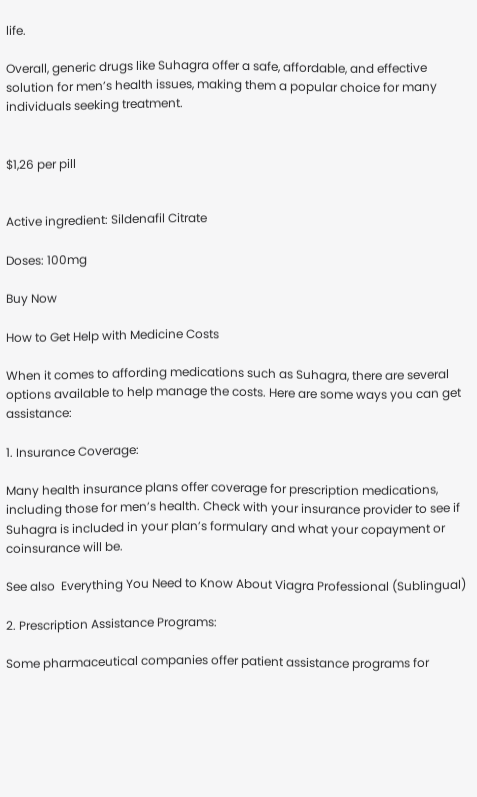life.

Overall, generic drugs like Suhagra offer a safe, affordable, and effective solution for men’s health issues, making them a popular choice for many individuals seeking treatment.


$1,26 per pill


Active ingredient: Sildenafil Citrate

Doses: 100mg

Buy Now

How to Get Help with Medicine Costs

When it comes to affording medications such as Suhagra, there are several options available to help manage the costs. Here are some ways you can get assistance:

1. Insurance Coverage:

Many health insurance plans offer coverage for prescription medications, including those for men’s health. Check with your insurance provider to see if Suhagra is included in your plan’s formulary and what your copayment or coinsurance will be.

See also  Everything You Need to Know About Viagra Professional (Sublingual)

2. Prescription Assistance Programs:

Some pharmaceutical companies offer patient assistance programs for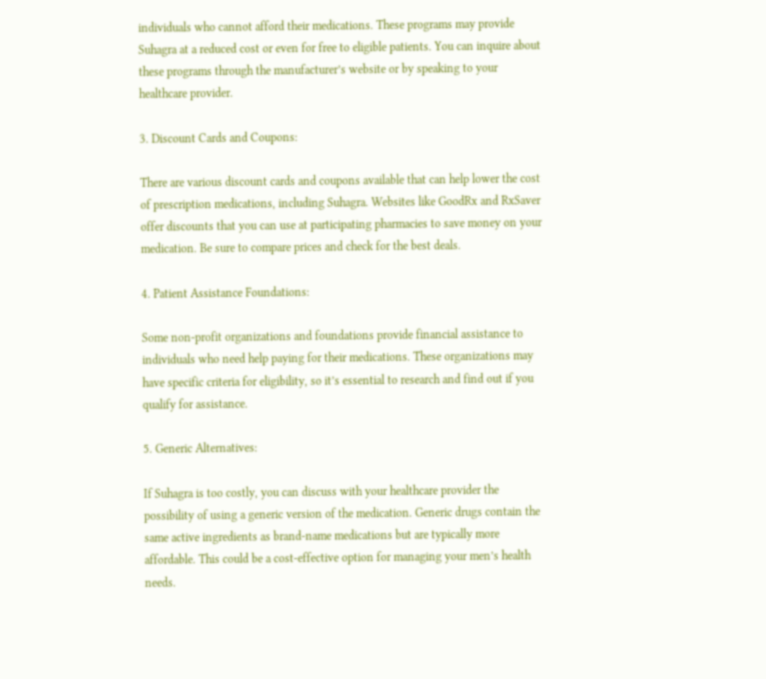individuals who cannot afford their medications. These programs may provide Suhagra at a reduced cost or even for free to eligible patients. You can inquire about these programs through the manufacturer’s website or by speaking to your healthcare provider.

3. Discount Cards and Coupons:

There are various discount cards and coupons available that can help lower the cost of prescription medications, including Suhagra. Websites like GoodRx and RxSaver offer discounts that you can use at participating pharmacies to save money on your medication. Be sure to compare prices and check for the best deals.

4. Patient Assistance Foundations:

Some non-profit organizations and foundations provide financial assistance to individuals who need help paying for their medications. These organizations may have specific criteria for eligibility, so it’s essential to research and find out if you qualify for assistance.

5. Generic Alternatives:

If Suhagra is too costly, you can discuss with your healthcare provider the possibility of using a generic version of the medication. Generic drugs contain the same active ingredients as brand-name medications but are typically more affordable. This could be a cost-effective option for managing your men’s health needs.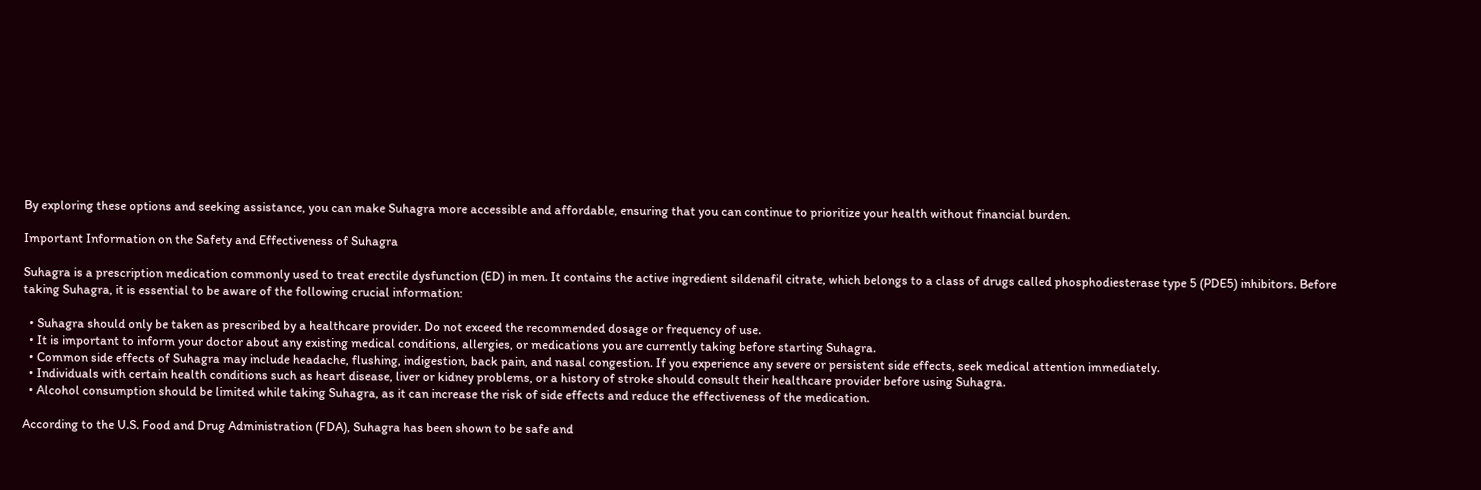By exploring these options and seeking assistance, you can make Suhagra more accessible and affordable, ensuring that you can continue to prioritize your health without financial burden.

Important Information on the Safety and Effectiveness of Suhagra

Suhagra is a prescription medication commonly used to treat erectile dysfunction (ED) in men. It contains the active ingredient sildenafil citrate, which belongs to a class of drugs called phosphodiesterase type 5 (PDE5) inhibitors. Before taking Suhagra, it is essential to be aware of the following crucial information:

  • Suhagra should only be taken as prescribed by a healthcare provider. Do not exceed the recommended dosage or frequency of use.
  • It is important to inform your doctor about any existing medical conditions, allergies, or medications you are currently taking before starting Suhagra.
  • Common side effects of Suhagra may include headache, flushing, indigestion, back pain, and nasal congestion. If you experience any severe or persistent side effects, seek medical attention immediately.
  • Individuals with certain health conditions such as heart disease, liver or kidney problems, or a history of stroke should consult their healthcare provider before using Suhagra.
  • Alcohol consumption should be limited while taking Suhagra, as it can increase the risk of side effects and reduce the effectiveness of the medication.

According to the U.S. Food and Drug Administration (FDA), Suhagra has been shown to be safe and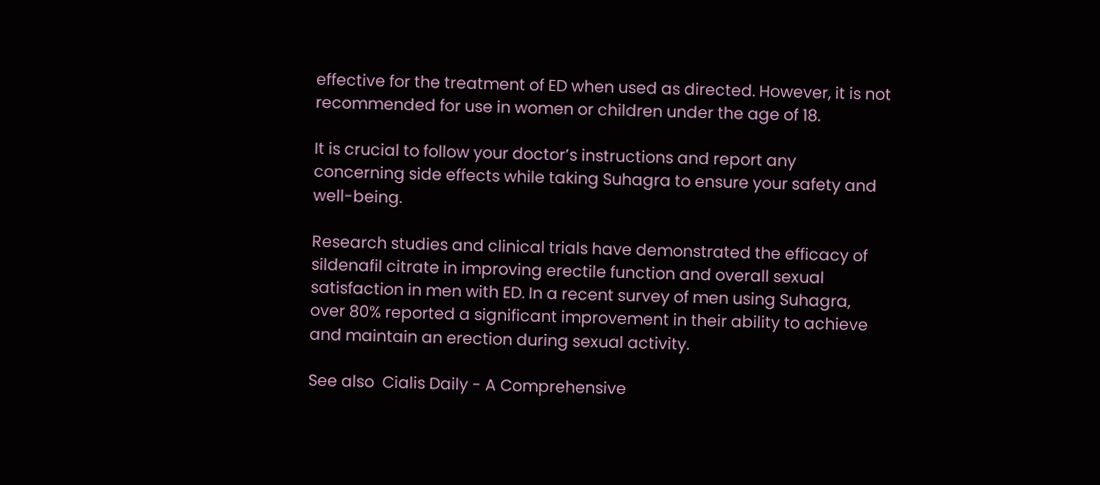effective for the treatment of ED when used as directed. However, it is not recommended for use in women or children under the age of 18.

It is crucial to follow your doctor’s instructions and report any concerning side effects while taking Suhagra to ensure your safety and well-being.

Research studies and clinical trials have demonstrated the efficacy of sildenafil citrate in improving erectile function and overall sexual satisfaction in men with ED. In a recent survey of men using Suhagra, over 80% reported a significant improvement in their ability to achieve and maintain an erection during sexual activity.

See also  Cialis Daily - A Comprehensive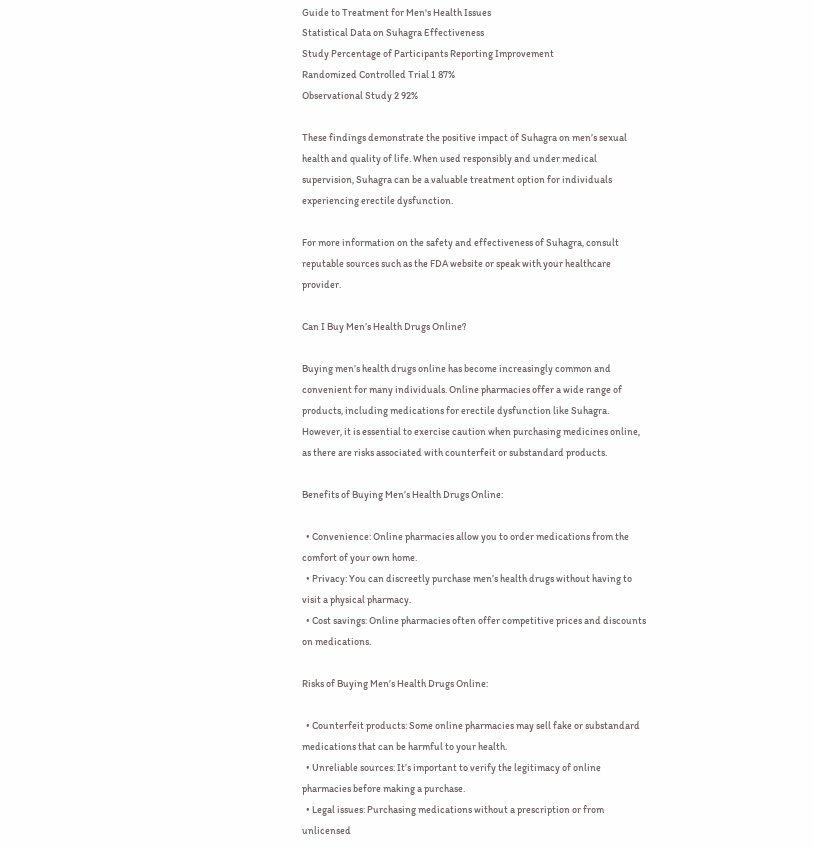Guide to Treatment for Men's Health Issues
Statistical Data on Suhagra Effectiveness
Study Percentage of Participants Reporting Improvement
Randomized Controlled Trial 1 87%
Observational Study 2 92%

These findings demonstrate the positive impact of Suhagra on men’s sexual health and quality of life. When used responsibly and under medical supervision, Suhagra can be a valuable treatment option for individuals experiencing erectile dysfunction.

For more information on the safety and effectiveness of Suhagra, consult reputable sources such as the FDA website or speak with your healthcare provider.

Can I Buy Men’s Health Drugs Online?

Buying men’s health drugs online has become increasingly common and convenient for many individuals. Online pharmacies offer a wide range of products, including medications for erectile dysfunction like Suhagra. However, it is essential to exercise caution when purchasing medicines online, as there are risks associated with counterfeit or substandard products.

Benefits of Buying Men’s Health Drugs Online:

  • Convenience: Online pharmacies allow you to order medications from the comfort of your own home.
  • Privacy: You can discreetly purchase men’s health drugs without having to visit a physical pharmacy.
  • Cost savings: Online pharmacies often offer competitive prices and discounts on medications.

Risks of Buying Men’s Health Drugs Online:

  • Counterfeit products: Some online pharmacies may sell fake or substandard medications that can be harmful to your health.
  • Unreliable sources: It’s important to verify the legitimacy of online pharmacies before making a purchase.
  • Legal issues: Purchasing medications without a prescription or from unlicensed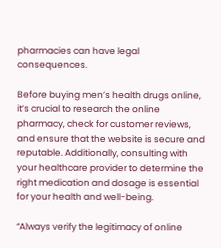pharmacies can have legal consequences.

Before buying men’s health drugs online, it’s crucial to research the online pharmacy, check for customer reviews, and ensure that the website is secure and reputable. Additionally, consulting with your healthcare provider to determine the right medication and dosage is essential for your health and well-being.

“Always verify the legitimacy of online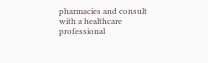pharmacies and consult with a healthcare professional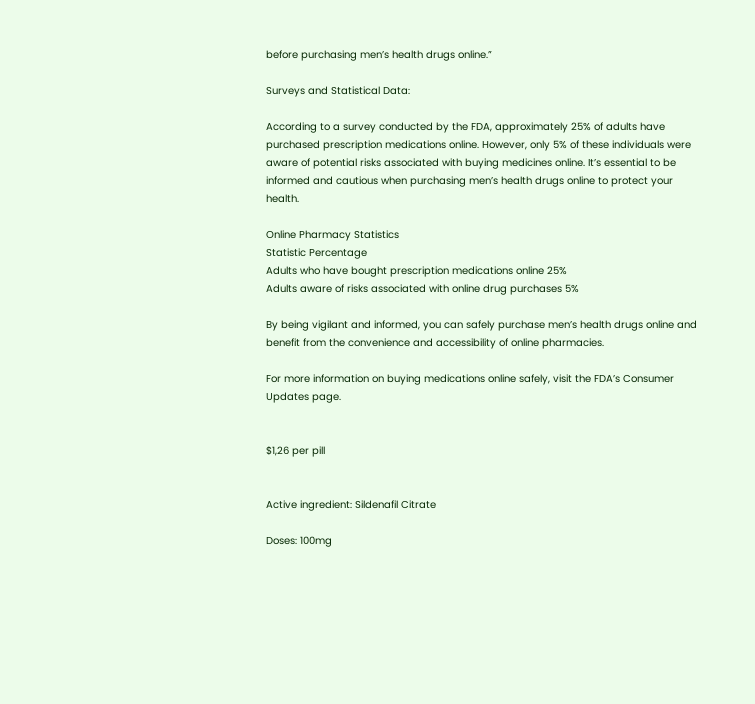before purchasing men’s health drugs online.”

Surveys and Statistical Data:

According to a survey conducted by the FDA, approximately 25% of adults have purchased prescription medications online. However, only 5% of these individuals were aware of potential risks associated with buying medicines online. It’s essential to be informed and cautious when purchasing men’s health drugs online to protect your health.

Online Pharmacy Statistics
Statistic Percentage
Adults who have bought prescription medications online 25%
Adults aware of risks associated with online drug purchases 5%

By being vigilant and informed, you can safely purchase men’s health drugs online and benefit from the convenience and accessibility of online pharmacies.

For more information on buying medications online safely, visit the FDA’s Consumer Updates page.


$1,26 per pill


Active ingredient: Sildenafil Citrate

Doses: 100mg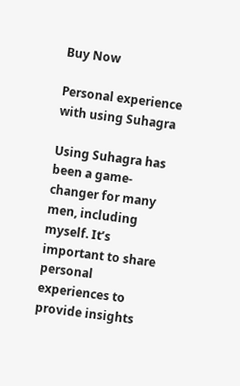Buy Now

Personal experience with using Suhagra

Using Suhagra has been a game-changer for many men, including myself. It’s important to share personal experiences to provide insights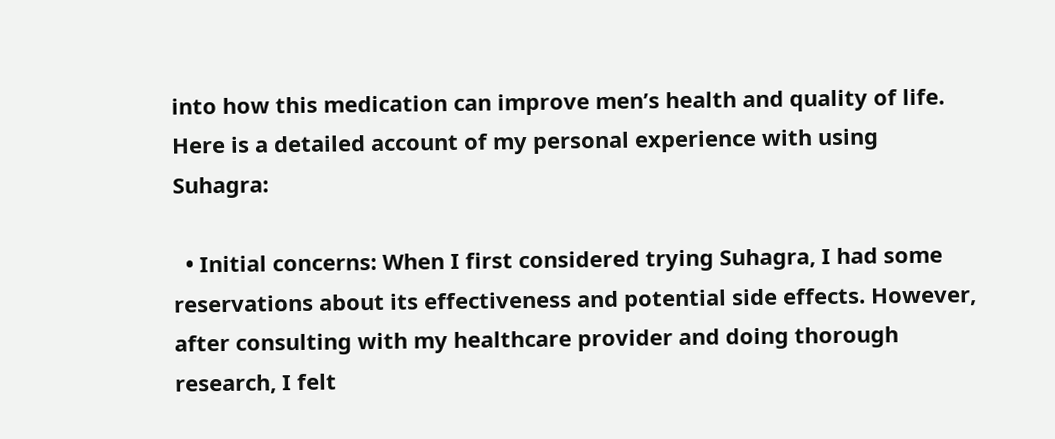into how this medication can improve men’s health and quality of life. Here is a detailed account of my personal experience with using Suhagra:

  • Initial concerns: When I first considered trying Suhagra, I had some reservations about its effectiveness and potential side effects. However, after consulting with my healthcare provider and doing thorough research, I felt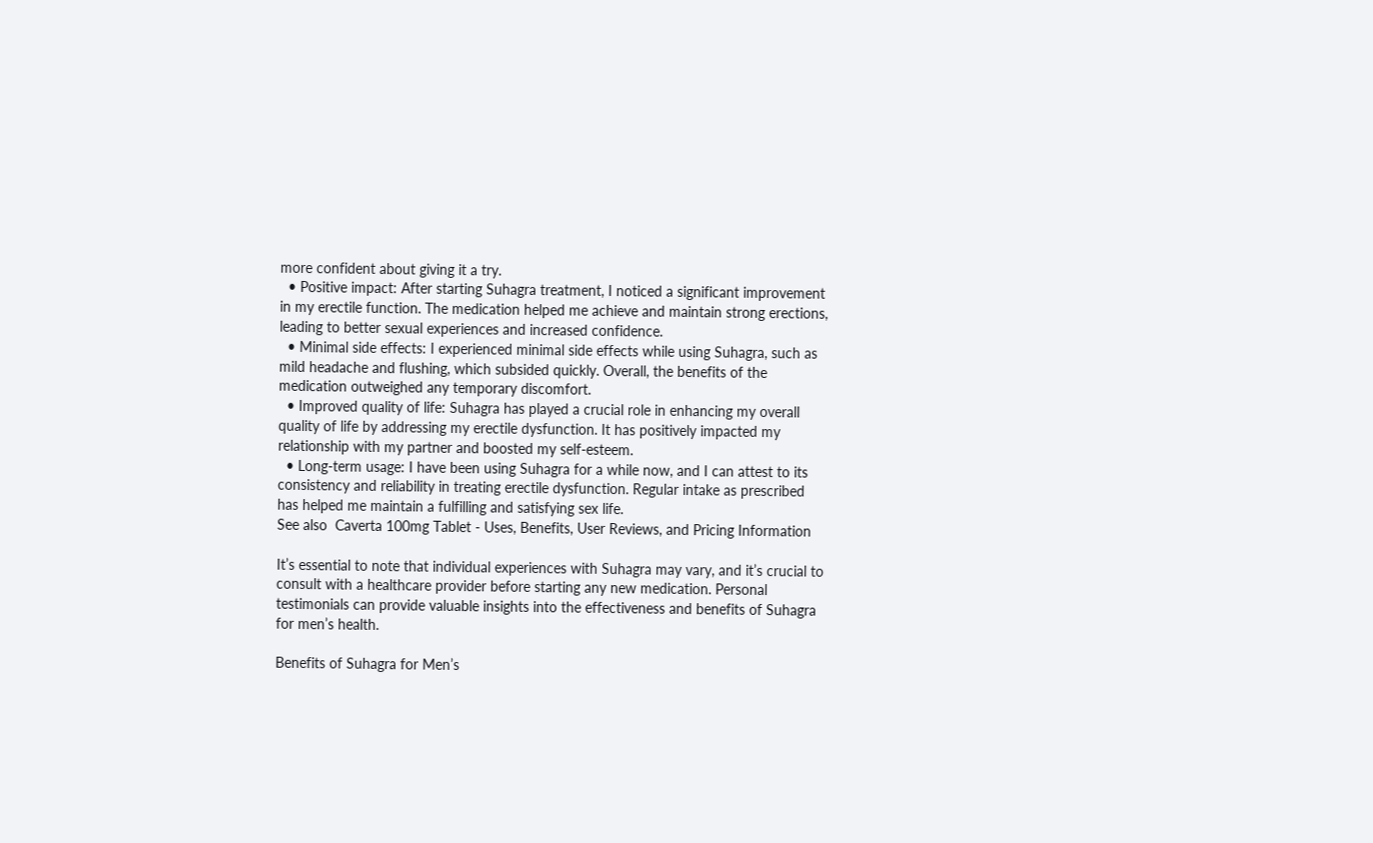more confident about giving it a try.
  • Positive impact: After starting Suhagra treatment, I noticed a significant improvement in my erectile function. The medication helped me achieve and maintain strong erections, leading to better sexual experiences and increased confidence.
  • Minimal side effects: I experienced minimal side effects while using Suhagra, such as mild headache and flushing, which subsided quickly. Overall, the benefits of the medication outweighed any temporary discomfort.
  • Improved quality of life: Suhagra has played a crucial role in enhancing my overall quality of life by addressing my erectile dysfunction. It has positively impacted my relationship with my partner and boosted my self-esteem.
  • Long-term usage: I have been using Suhagra for a while now, and I can attest to its consistency and reliability in treating erectile dysfunction. Regular intake as prescribed has helped me maintain a fulfilling and satisfying sex life.
See also  Caverta 100mg Tablet - Uses, Benefits, User Reviews, and Pricing Information

It’s essential to note that individual experiences with Suhagra may vary, and it’s crucial to consult with a healthcare provider before starting any new medication. Personal testimonials can provide valuable insights into the effectiveness and benefits of Suhagra for men’s health.

Benefits of Suhagra for Men’s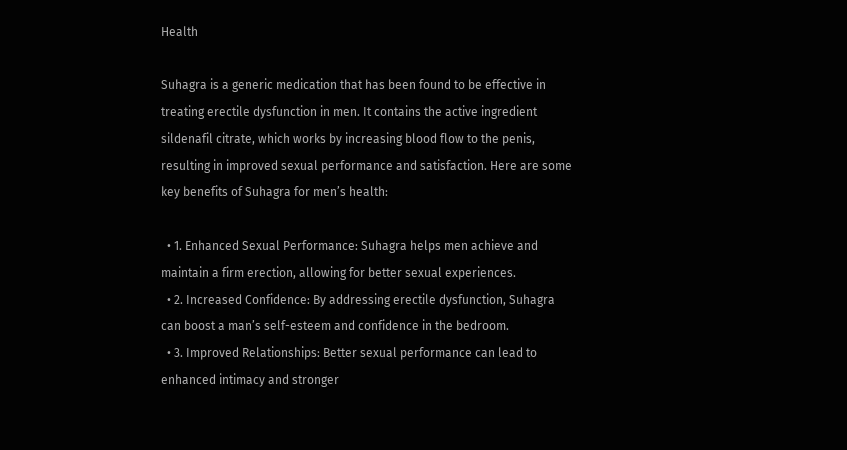Health

Suhagra is a generic medication that has been found to be effective in treating erectile dysfunction in men. It contains the active ingredient sildenafil citrate, which works by increasing blood flow to the penis, resulting in improved sexual performance and satisfaction. Here are some key benefits of Suhagra for men’s health:

  • 1. Enhanced Sexual Performance: Suhagra helps men achieve and maintain a firm erection, allowing for better sexual experiences.
  • 2. Increased Confidence: By addressing erectile dysfunction, Suhagra can boost a man’s self-esteem and confidence in the bedroom.
  • 3. Improved Relationships: Better sexual performance can lead to enhanced intimacy and stronger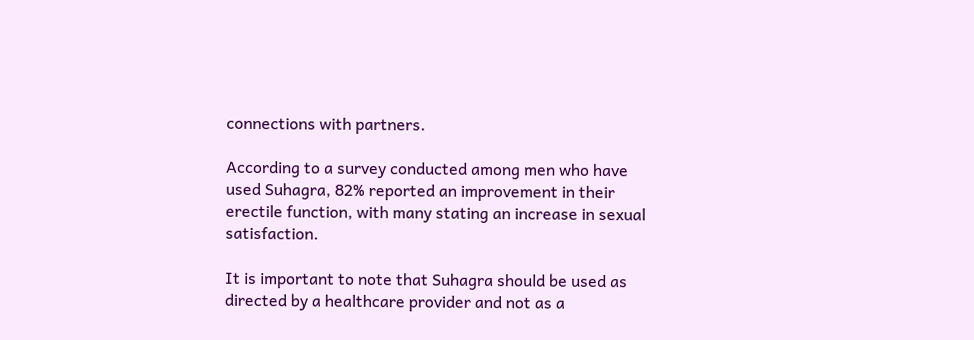connections with partners.

According to a survey conducted among men who have used Suhagra, 82% reported an improvement in their erectile function, with many stating an increase in sexual satisfaction.

It is important to note that Suhagra should be used as directed by a healthcare provider and not as a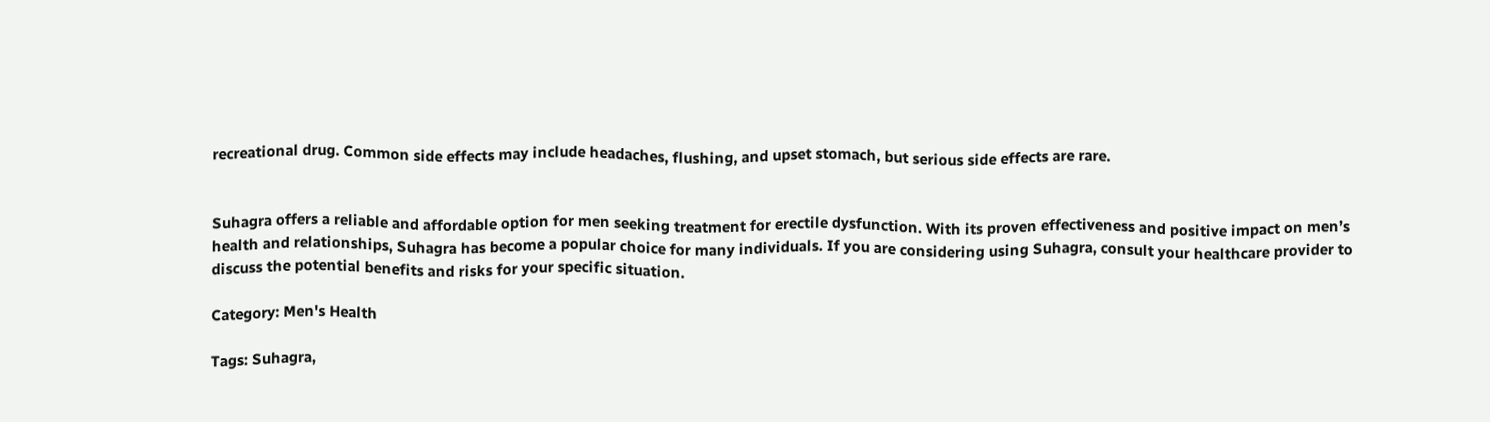recreational drug. Common side effects may include headaches, flushing, and upset stomach, but serious side effects are rare.


Suhagra offers a reliable and affordable option for men seeking treatment for erectile dysfunction. With its proven effectiveness and positive impact on men’s health and relationships, Suhagra has become a popular choice for many individuals. If you are considering using Suhagra, consult your healthcare provider to discuss the potential benefits and risks for your specific situation.

Category: Men's Health

Tags: Suhagra,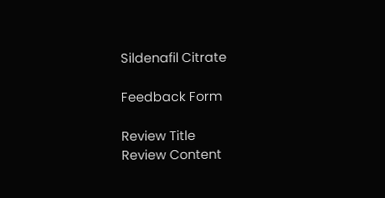Sildenafil Citrate

Feedback Form

Review Title
Review Content